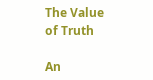The Value of Truth

An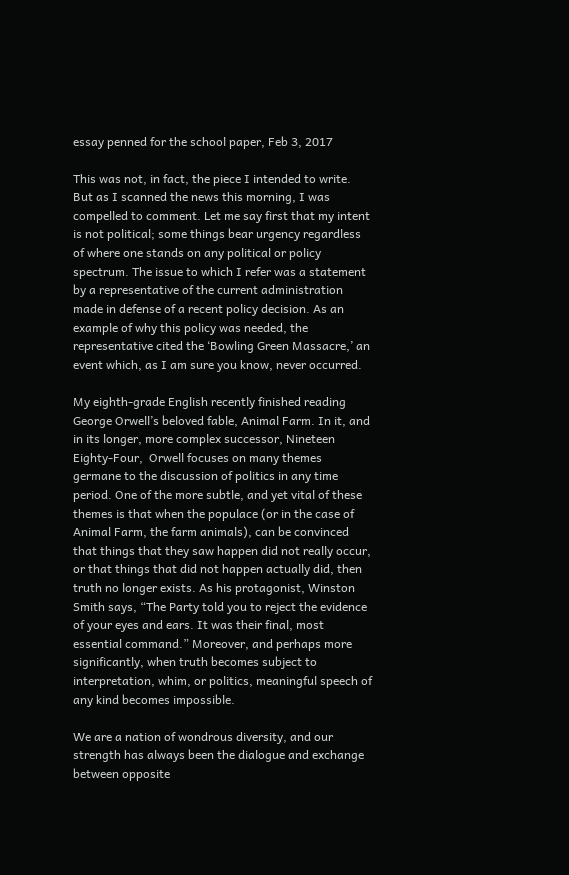essay penned for the school paper, Feb 3, 2017

This was not, in fact, the piece I intended to write. But as I scanned the news this morning, I was compelled to comment. Let me say first that my intent is not political; some things bear urgency regardless of where one stands on any political or policy spectrum. The issue to which I refer was a statement by a representative of the current administration made in defense of a recent policy decision. As an example of why this policy was needed, the representative cited the ‘Bowling Green Massacre,’ an event which, as I am sure you know, never occurred.

My eighth-grade English recently finished reading George Orwell’s beloved fable, Animal Farm. In it, and in its longer, more complex successor, Nineteen Eighty-Four,  Orwell focuses on many themes germane to the discussion of politics in any time period. One of the more subtle, and yet vital of these themes is that when the populace (or in the case of Animal Farm, the farm animals), can be convinced that things that they saw happen did not really occur, or that things that did not happen actually did, then truth no longer exists. As his protagonist, Winston Smith says, “The Party told you to reject the evidence of your eyes and ears. It was their final, most essential command.” Moreover, and perhaps more significantly, when truth becomes subject to interpretation, whim, or politics, meaningful speech of any kind becomes impossible.

We are a nation of wondrous diversity, and our strength has always been the dialogue and exchange between opposite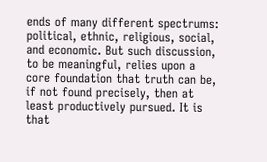ends of many different spectrums: political, ethnic, religious, social, and economic. But such discussion, to be meaningful, relies upon a core foundation that truth can be, if not found precisely, then at least productively pursued. It is that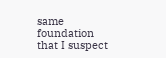same foundation that I suspect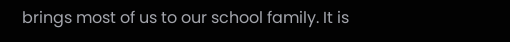brings most of us to our school family. It is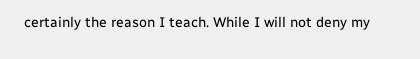certainly the reason I teach. While I will not deny my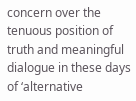concern over the tenuous position of truth and meaningful dialogue in these days of ‘alternative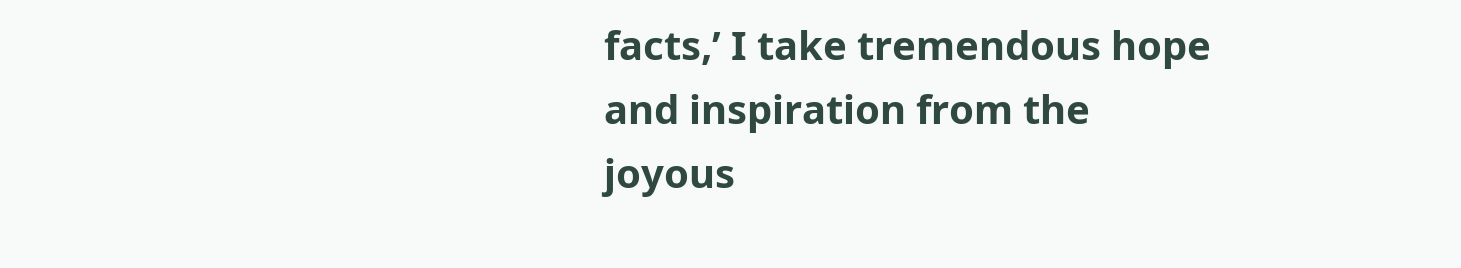facts,’ I take tremendous hope and inspiration from the joyous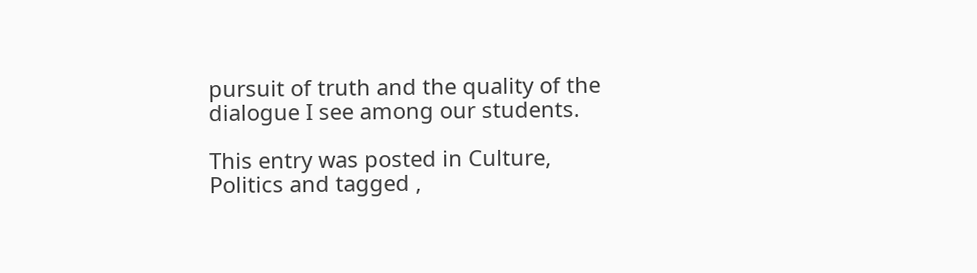pursuit of truth and the quality of the dialogue I see among our students.

This entry was posted in Culture, Politics and tagged ,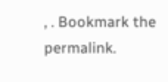, . Bookmark the permalink.